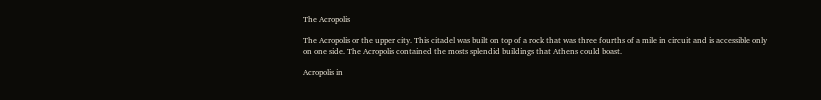The Acropolis

The Acropolis or the upper city. This citadel was built on top of a rock that was three fourths of a mile in circuit and is accessible only on one side. The Acropolis contained the mosts splendid buildings that Athens could boast.

Acropolis in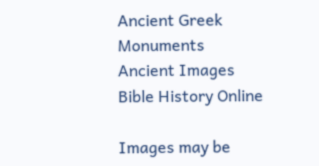Ancient Greek Monuments
Ancient Images
Bible History Online

Images may be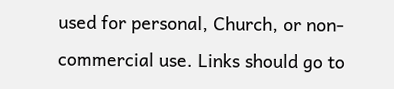used for personal, Church, or non-commercial use. Links should go to